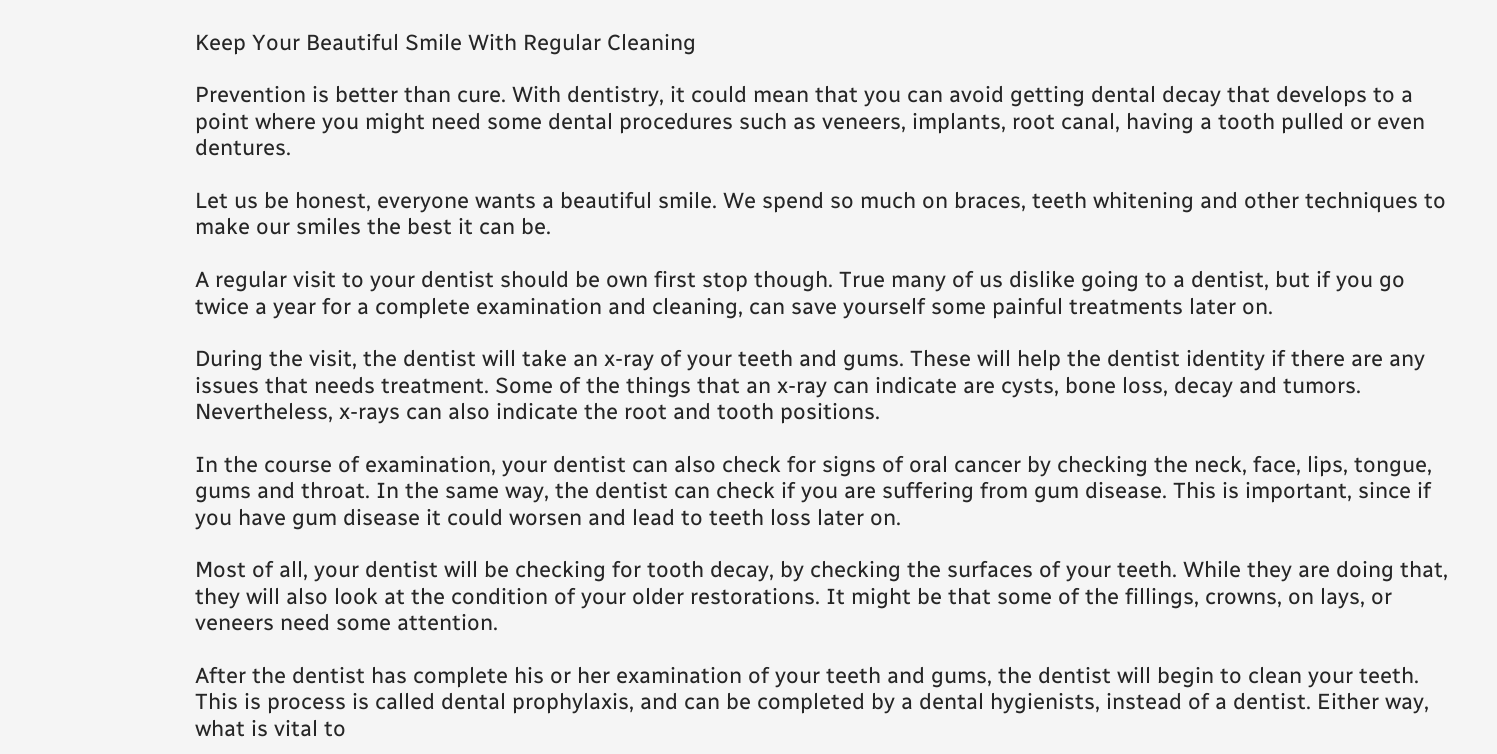Keep Your Beautiful Smile With Regular Cleaning

Prevention is better than cure. With dentistry, it could mean that you can avoid getting dental decay that develops to a point where you might need some dental procedures such as veneers, implants, root canal, having a tooth pulled or even dentures.

Let us be honest, everyone wants a beautiful smile. We spend so much on braces, teeth whitening and other techniques to make our smiles the best it can be.

A regular visit to your dentist should be own first stop though. True many of us dislike going to a dentist, but if you go twice a year for a complete examination and cleaning, can save yourself some painful treatments later on.

During the visit, the dentist will take an x-ray of your teeth and gums. These will help the dentist identity if there are any issues that needs treatment. Some of the things that an x-ray can indicate are cysts, bone loss, decay and tumors. Nevertheless, x-rays can also indicate the root and tooth positions.

In the course of examination, your dentist can also check for signs of oral cancer by checking the neck, face, lips, tongue, gums and throat. In the same way, the dentist can check if you are suffering from gum disease. This is important, since if you have gum disease it could worsen and lead to teeth loss later on.

Most of all, your dentist will be checking for tooth decay, by checking the surfaces of your teeth. While they are doing that, they will also look at the condition of your older restorations. It might be that some of the fillings, crowns, on lays, or veneers need some attention.

After the dentist has complete his or her examination of your teeth and gums, the dentist will begin to clean your teeth. This is process is called dental prophylaxis, and can be completed by a dental hygienists, instead of a dentist. Either way, what is vital to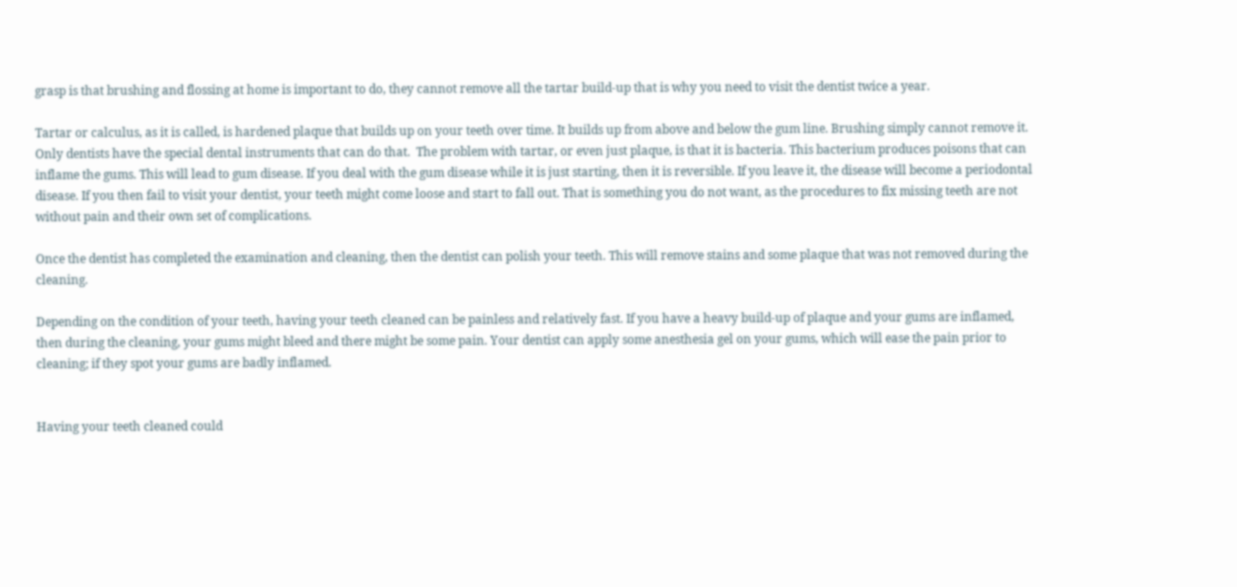grasp is that brushing and flossing at home is important to do, they cannot remove all the tartar build-up that is why you need to visit the dentist twice a year.

Tartar or calculus, as it is called, is hardened plaque that builds up on your teeth over time. It builds up from above and below the gum line. Brushing simply cannot remove it. Only dentists have the special dental instruments that can do that.  The problem with tartar, or even just plaque, is that it is bacteria. This bacterium produces poisons that can inflame the gums. This will lead to gum disease. If you deal with the gum disease while it is just starting, then it is reversible. If you leave it, the disease will become a periodontal disease. If you then fail to visit your dentist, your teeth might come loose and start to fall out. That is something you do not want, as the procedures to fix missing teeth are not without pain and their own set of complications.

Once the dentist has completed the examination and cleaning, then the dentist can polish your teeth. This will remove stains and some plaque that was not removed during the cleaning.

Depending on the condition of your teeth, having your teeth cleaned can be painless and relatively fast. If you have a heavy build-up of plaque and your gums are inflamed, then during the cleaning, your gums might bleed and there might be some pain. Your dentist can apply some anesthesia gel on your gums, which will ease the pain prior to cleaning; if they spot your gums are badly inflamed.


Having your teeth cleaned could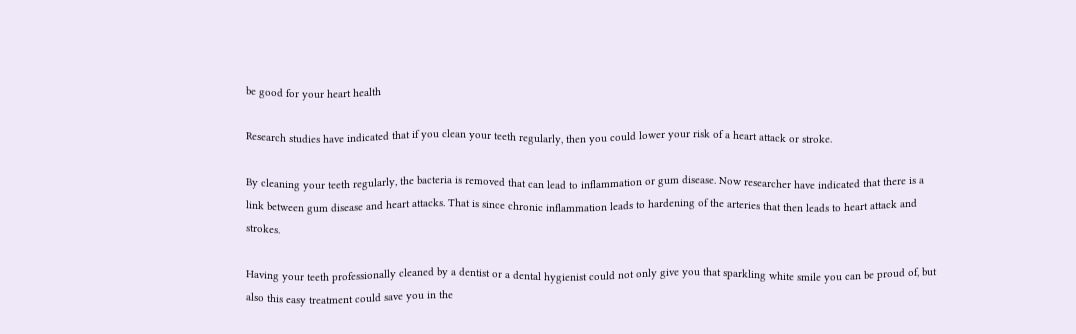be good for your heart health

Research studies have indicated that if you clean your teeth regularly, then you could lower your risk of a heart attack or stroke.

By cleaning your teeth regularly, the bacteria is removed that can lead to inflammation or gum disease. Now researcher have indicated that there is a link between gum disease and heart attacks. That is since chronic inflammation leads to hardening of the arteries that then leads to heart attack and strokes.

Having your teeth professionally cleaned by a dentist or a dental hygienist could not only give you that sparkling white smile you can be proud of, but also this easy treatment could save you in the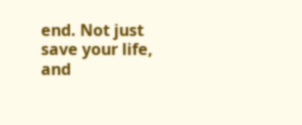end. Not just save your life, and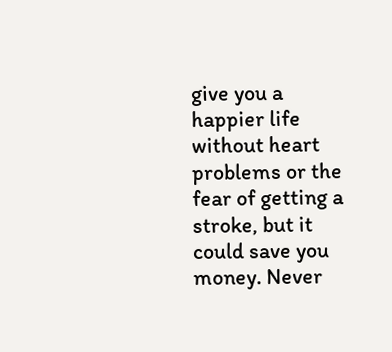give you a happier life without heart problems or the fear of getting a stroke, but it could save you money. Never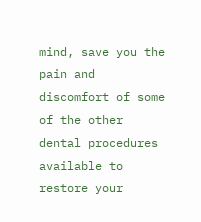mind, save you the pain and discomfort of some of the other dental procedures available to restore your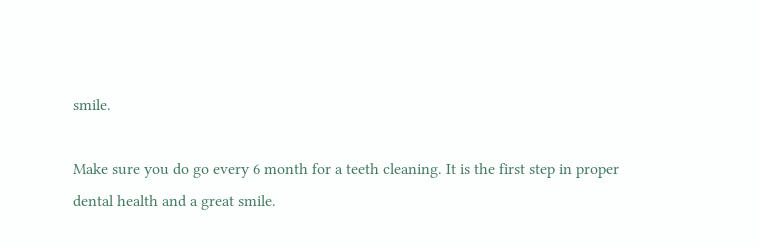smile.

Make sure you do go every 6 month for a teeth cleaning. It is the first step in proper dental health and a great smile.